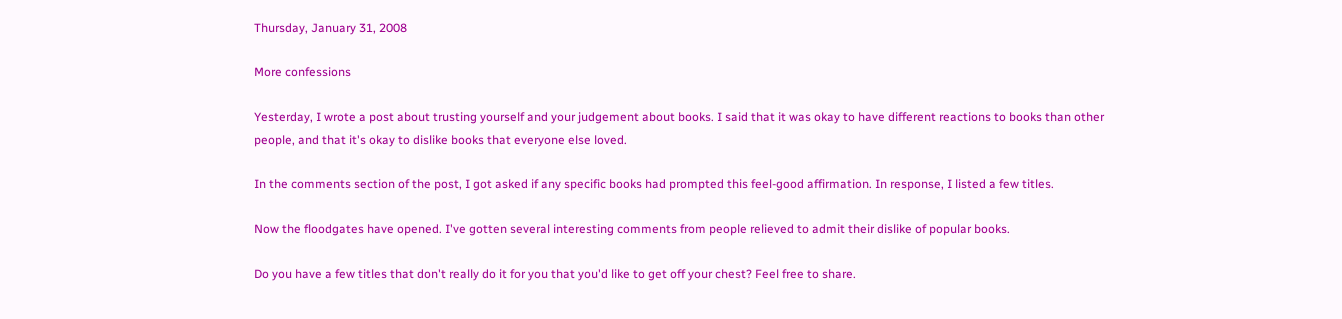Thursday, January 31, 2008

More confessions

Yesterday, I wrote a post about trusting yourself and your judgement about books. I said that it was okay to have different reactions to books than other people, and that it's okay to dislike books that everyone else loved.

In the comments section of the post, I got asked if any specific books had prompted this feel-good affirmation. In response, I listed a few titles.

Now the floodgates have opened. I've gotten several interesting comments from people relieved to admit their dislike of popular books.

Do you have a few titles that don't really do it for you that you'd like to get off your chest? Feel free to share.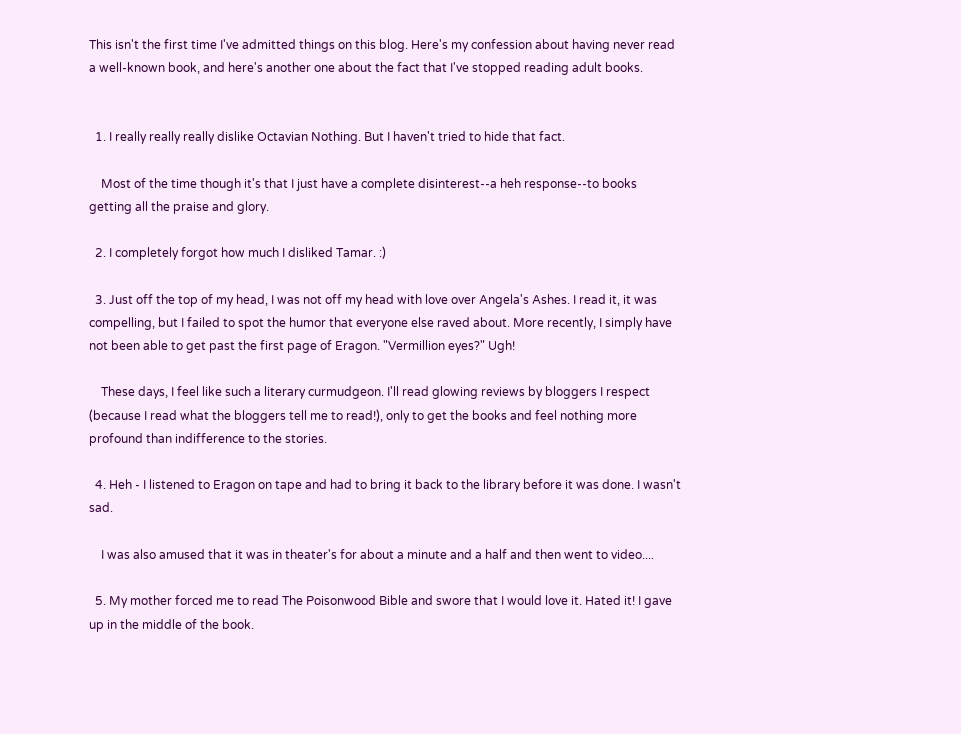This isn't the first time I've admitted things on this blog. Here's my confession about having never read a well-known book, and here's another one about the fact that I've stopped reading adult books.


  1. I really really really dislike Octavian Nothing. But I haven't tried to hide that fact.

    Most of the time though it's that I just have a complete disinterest--a heh response--to books getting all the praise and glory.

  2. I completely forgot how much I disliked Tamar. :)

  3. Just off the top of my head, I was not off my head with love over Angela's Ashes. I read it, it was compelling, but I failed to spot the humor that everyone else raved about. More recently, I simply have not been able to get past the first page of Eragon. "Vermillion eyes?" Ugh!

    These days, I feel like such a literary curmudgeon. I'll read glowing reviews by bloggers I respect (because I read what the bloggers tell me to read!), only to get the books and feel nothing more profound than indifference to the stories.

  4. Heh - I listened to Eragon on tape and had to bring it back to the library before it was done. I wasn't sad.

    I was also amused that it was in theater's for about a minute and a half and then went to video....

  5. My mother forced me to read The Poisonwood Bible and swore that I would love it. Hated it! I gave up in the middle of the book.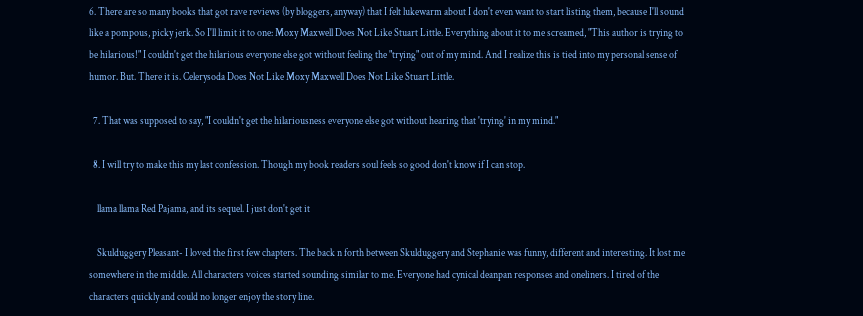6. There are so many books that got rave reviews (by bloggers, anyway) that I felt lukewarm about I don't even want to start listing them, because I'll sound like a pompous, picky jerk. So I'll limit it to one: Moxy Maxwell Does Not Like Stuart Little. Everything about it to me screamed, "This author is trying to be hilarious!" I couldn't get the hilarious everyone else got without feeling the "trying" out of my mind. And I realize this is tied into my personal sense of humor. But. There it is. Celerysoda Does Not Like Moxy Maxwell Does Not Like Stuart Little.

  7. That was supposed to say, "I couldn't get the hilariousness everyone else got without hearing that 'trying' in my mind."

  8. I will try to make this my last confession. Though my book readers soul feels so good don't know if I can stop.

    llama llama Red Pajama, and its sequel. I just don't get it

    Skulduggery Pleasant- I loved the first few chapters. The back n forth between Skulduggery and Stephanie was funny, different and interesting. It lost me somewhere in the middle. All characters voices started sounding similar to me. Everyone had cynical deanpan responses and oneliners. I tired of the characters quickly and could no longer enjoy the story line.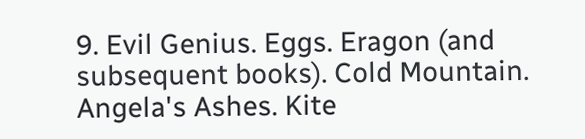9. Evil Genius. Eggs. Eragon (and subsequent books). Cold Mountain. Angela's Ashes. Kite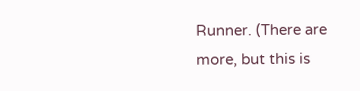Runner. (There are more, but this is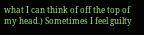what I can think of off the top of my head.) Sometimes I feel guilty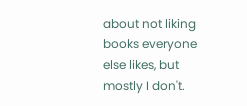about not liking books everyone else likes, but mostly I don't.